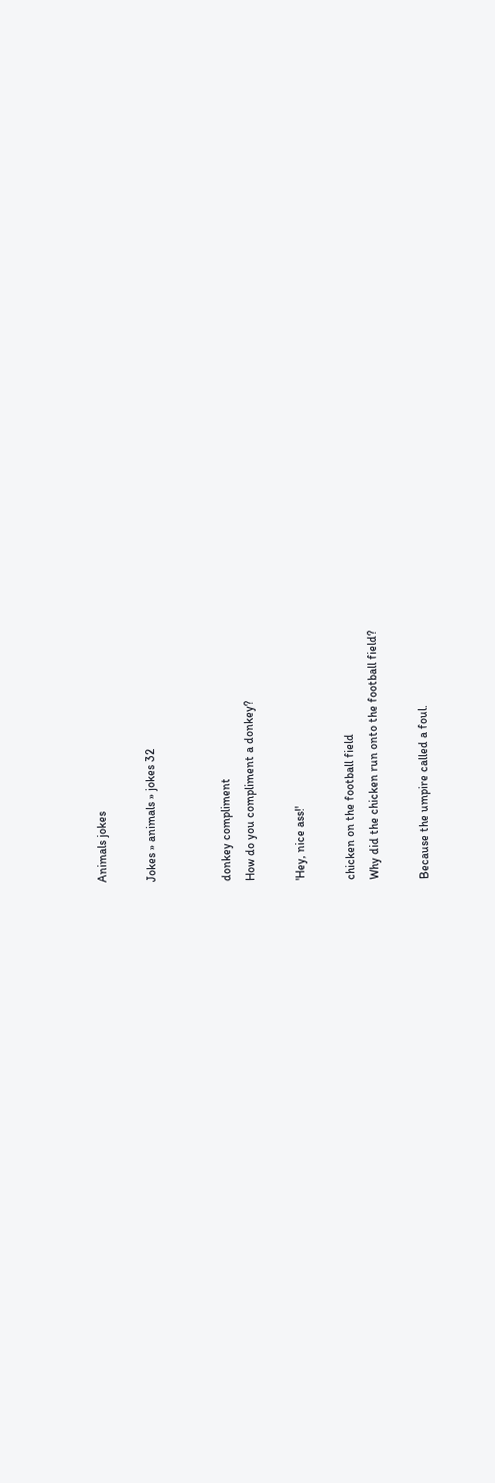Animals jokes

Jokes » animals » jokes 32


donkey compliment
How do you compliment a donkey?

'Hey, nice ass!'

chicken on the football field
Why did the chicken run onto the football field?

Because the umpire called a foul.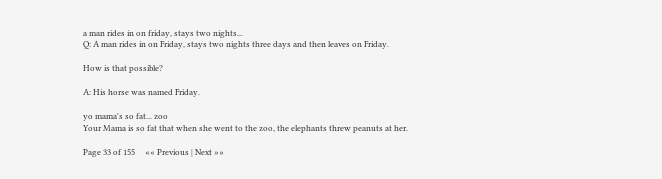a man rides in on friday, stays two nights...
Q: A man rides in on Friday, stays two nights three days and then leaves on Friday.

How is that possible?

A: His horse was named Friday.

yo mama's so fat... zoo
Your Mama is so fat that when she went to the zoo, the elephants threw peanuts at her.

Page 33 of 155     «« Previous | Next »»